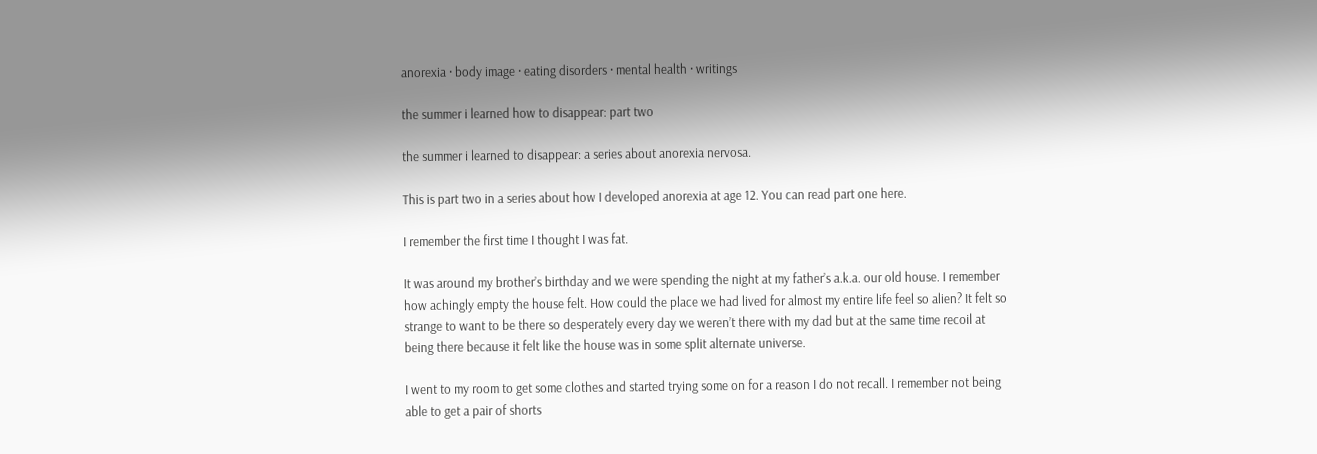anorexia · body image · eating disorders · mental health · writings

the summer i learned how to disappear: part two

the summer i learned to disappear: a series about anorexia nervosa.

This is part two in a series about how I developed anorexia at age 12. You can read part one here.

I remember the first time I thought I was fat.

It was around my brother’s birthday and we were spending the night at my father’s a.k.a. our old house. I remember how achingly empty the house felt. How could the place we had lived for almost my entire life feel so alien? It felt so strange to want to be there so desperately every day we weren’t there with my dad but at the same time recoil at being there because it felt like the house was in some split alternate universe.

I went to my room to get some clothes and started trying some on for a reason I do not recall. I remember not being able to get a pair of shorts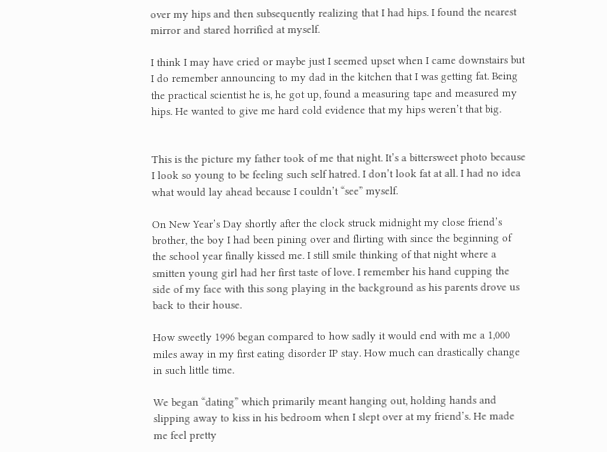over my hips and then subsequently realizing that I had hips. I found the nearest mirror and stared horrified at myself.

I think I may have cried or maybe just I seemed upset when I came downstairs but I do remember announcing to my dad in the kitchen that I was getting fat. Being the practical scientist he is, he got up, found a measuring tape and measured my hips. He wanted to give me hard cold evidence that my hips weren’t that big.


This is the picture my father took of me that night. It’s a bittersweet photo because I look so young to be feeling such self hatred. I don’t look fat at all. I had no idea what would lay ahead because I couldn’t “see” myself.

On New Year’s Day shortly after the clock struck midnight my close friend’s brother, the boy I had been pining over and flirting with since the beginning of the school year finally kissed me. I still smile thinking of that night where a smitten young girl had her first taste of love. I remember his hand cupping the side of my face with this song playing in the background as his parents drove us back to their house.

How sweetly 1996 began compared to how sadly it would end with me a 1,000 miles away in my first eating disorder IP stay. How much can drastically change in such little time.

We began “dating” which primarily meant hanging out, holding hands and slipping away to kiss in his bedroom when I slept over at my friend’s. He made me feel pretty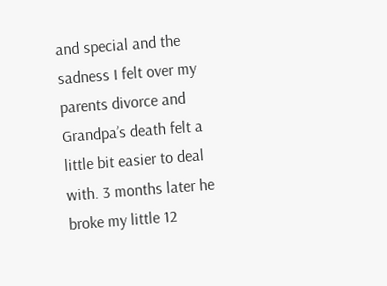and special and the sadness I felt over my parents divorce and Grandpa’s death felt a little bit easier to deal with. 3 months later he broke my little 12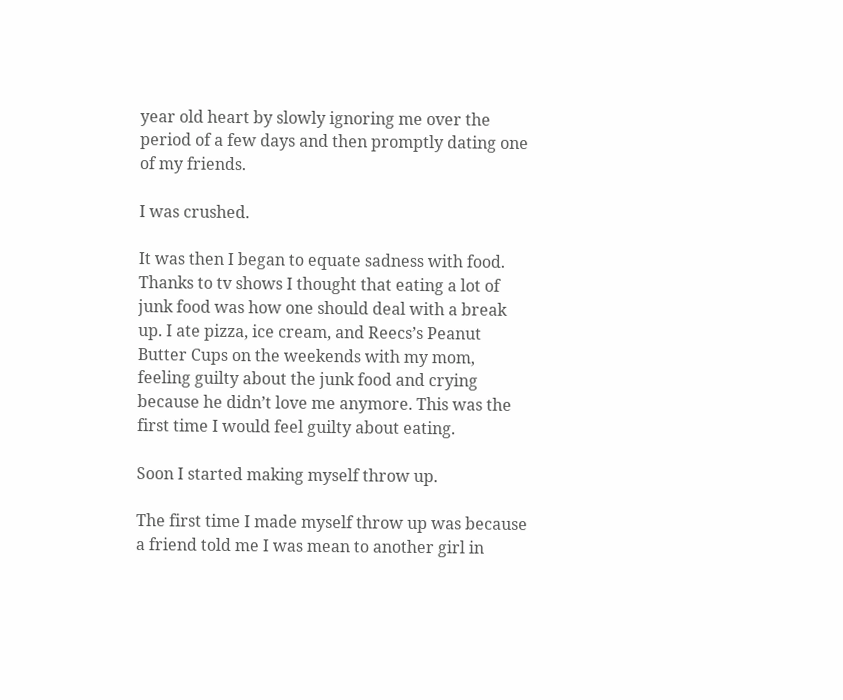year old heart by slowly ignoring me over the period of a few days and then promptly dating one of my friends.

I was crushed.

It was then I began to equate sadness with food. Thanks to tv shows I thought that eating a lot of junk food was how one should deal with a break up. I ate pizza, ice cream, and Reecs’s Peanut Butter Cups on the weekends with my mom, feeling guilty about the junk food and crying because he didn’t love me anymore. This was the first time I would feel guilty about eating.

Soon I started making myself throw up.

The first time I made myself throw up was because a friend told me I was mean to another girl in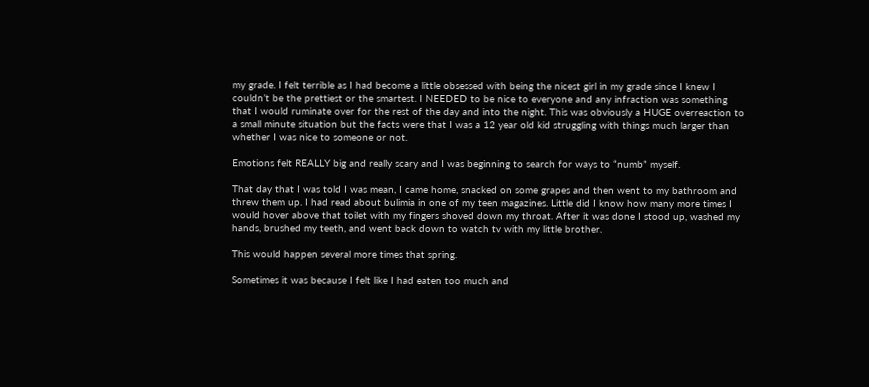my grade. I felt terrible as I had become a little obsessed with being the nicest girl in my grade since I knew I couldn’t be the prettiest or the smartest. I NEEDED to be nice to everyone and any infraction was something that I would ruminate over for the rest of the day and into the night. This was obviously a HUGE overreaction to a small minute situation but the facts were that I was a 12 year old kid struggling with things much larger than whether I was nice to someone or not.

Emotions felt REALLY big and really scary and I was beginning to search for ways to “numb” myself.

That day that I was told I was mean, I came home, snacked on some grapes and then went to my bathroom and threw them up. I had read about bulimia in one of my teen magazines. Little did I know how many more times I would hover above that toilet with my fingers shoved down my throat. After it was done I stood up, washed my hands, brushed my teeth, and went back down to watch tv with my little brother.

This would happen several more times that spring.

Sometimes it was because I felt like I had eaten too much and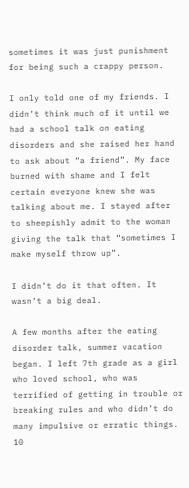sometimes it was just punishment for being such a crappy person.

I only told one of my friends. I didn’t think much of it until we had a school talk on eating disorders and she raised her hand to ask about “a friend”. My face burned with shame and I felt certain everyone knew she was talking about me. I stayed after to sheepishly admit to the woman giving the talk that “sometimes I make myself throw up”.

I didn’t do it that often. It wasn’t a big deal.

A few months after the eating disorder talk, summer vacation began. I left 7th grade as a girl who loved school, who was terrified of getting in trouble or breaking rules and who didn’t do many impulsive or erratic things.  10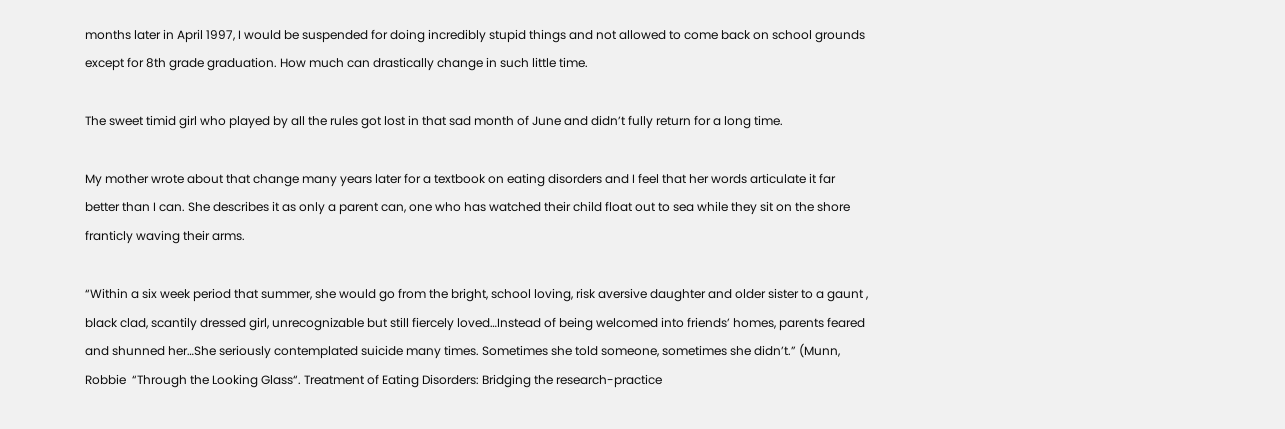months later in April 1997, I would be suspended for doing incredibly stupid things and not allowed to come back on school grounds except for 8th grade graduation. How much can drastically change in such little time.

The sweet timid girl who played by all the rules got lost in that sad month of June and didn’t fully return for a long time.

My mother wrote about that change many years later for a textbook on eating disorders and I feel that her words articulate it far better than I can. She describes it as only a parent can, one who has watched their child float out to sea while they sit on the shore franticly waving their arms.

“Within a six week period that summer, she would go from the bright, school loving, risk aversive daughter and older sister to a gaunt , black clad, scantily dressed girl, unrecognizable but still fiercely loved…Instead of being welcomed into friends’ homes, parents feared and shunned her…She seriously contemplated suicide many times. Sometimes she told someone, sometimes she didn’t.” (Munn, Robbie  “Through the Looking Glass“. Treatment of Eating Disorders: Bridging the research-practice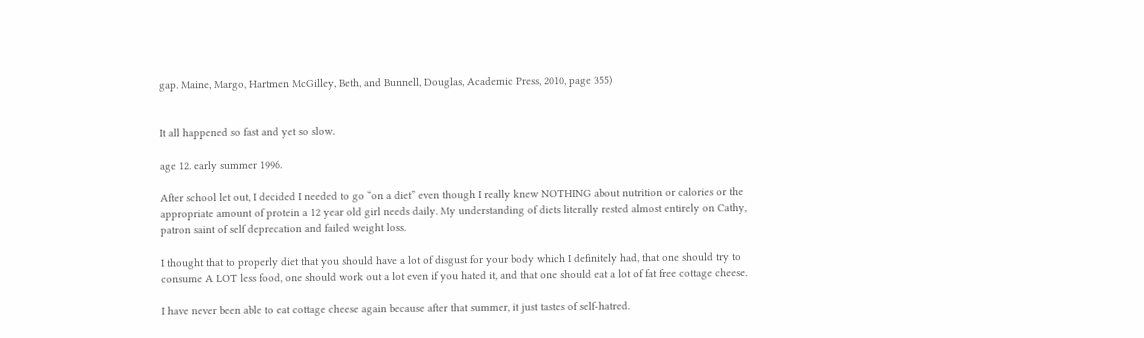gap. Maine, Margo, Hartmen McGilley, Beth, and Bunnell, Douglas, Academic Press, 2010, page 355)


It all happened so fast and yet so slow.

age 12. early summer 1996.

After school let out, I decided I needed to go “on a diet” even though I really knew NOTHING about nutrition or calories or the appropriate amount of protein a 12 year old girl needs daily. My understanding of diets literally rested almost entirely on Cathy, patron saint of self deprecation and failed weight loss.

I thought that to properly diet that you should have a lot of disgust for your body which I definitely had, that one should try to consume A LOT less food, one should work out a lot even if you hated it, and that one should eat a lot of fat free cottage cheese.

I have never been able to eat cottage cheese again because after that summer, it just tastes of self-hatred.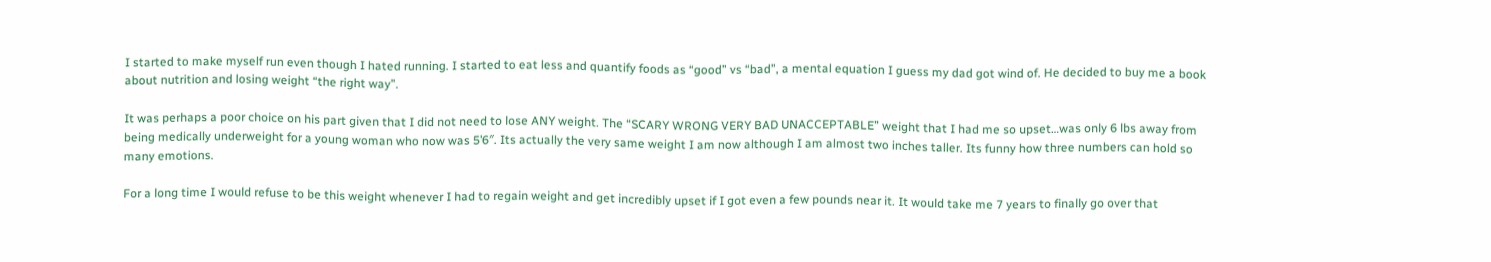I started to make myself run even though I hated running. I started to eat less and quantify foods as “good” vs “bad”, a mental equation I guess my dad got wind of. He decided to buy me a book about nutrition and losing weight “the right way”.

It was perhaps a poor choice on his part given that I did not need to lose ANY weight. The “SCARY WRONG VERY BAD UNACCEPTABLE” weight that I had me so upset…was only 6 lbs away from being medically underweight for a young woman who now was 5’6″. Its actually the very same weight I am now although I am almost two inches taller. Its funny how three numbers can hold so many emotions.

For a long time I would refuse to be this weight whenever I had to regain weight and get incredibly upset if I got even a few pounds near it. It would take me 7 years to finally go over that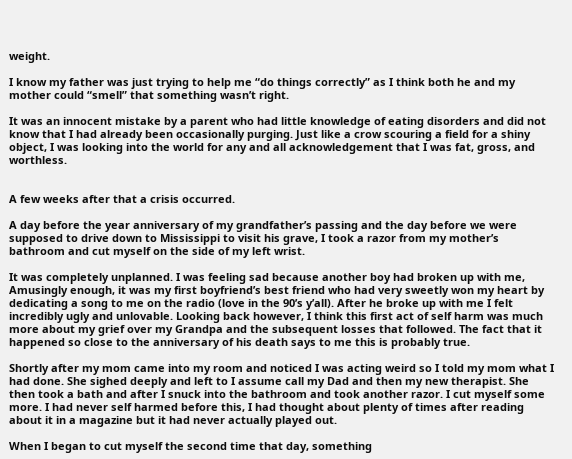weight.

I know my father was just trying to help me “do things correctly” as I think both he and my mother could “smell” that something wasn’t right.

It was an innocent mistake by a parent who had little knowledge of eating disorders and did not know that I had already been occasionally purging. Just like a crow scouring a field for a shiny object, I was looking into the world for any and all acknowledgement that I was fat, gross, and worthless.


A few weeks after that a crisis occurred.

A day before the year anniversary of my grandfather’s passing and the day before we were supposed to drive down to Mississippi to visit his grave, I took a razor from my mother’s bathroom and cut myself on the side of my left wrist.

It was completely unplanned. I was feeling sad because another boy had broken up with me, Amusingly enough, it was my first boyfriend’s best friend who had very sweetly won my heart by dedicating a song to me on the radio (love in the 90’s y’all). After he broke up with me I felt incredibly ugly and unlovable. Looking back however, I think this first act of self harm was much more about my grief over my Grandpa and the subsequent losses that followed. The fact that it happened so close to the anniversary of his death says to me this is probably true.

Shortly after my mom came into my room and noticed I was acting weird so I told my mom what I had done. She sighed deeply and left to I assume call my Dad and then my new therapist. She then took a bath and after I snuck into the bathroom and took another razor. I cut myself some more. I had never self harmed before this, I had thought about plenty of times after reading about it in a magazine but it had never actually played out.

When I began to cut myself the second time that day, something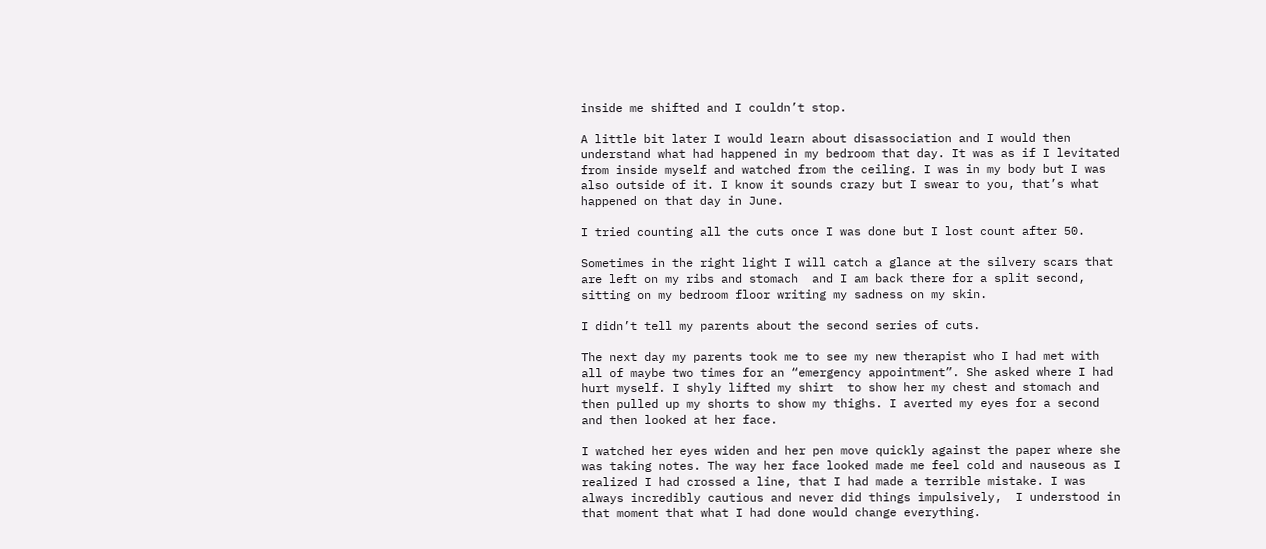inside me shifted and I couldn’t stop.

A little bit later I would learn about disassociation and I would then understand what had happened in my bedroom that day. It was as if I levitated from inside myself and watched from the ceiling. I was in my body but I was also outside of it. I know it sounds crazy but I swear to you, that’s what happened on that day in June.

I tried counting all the cuts once I was done but I lost count after 50.

Sometimes in the right light I will catch a glance at the silvery scars that are left on my ribs and stomach  and I am back there for a split second, sitting on my bedroom floor writing my sadness on my skin.

I didn’t tell my parents about the second series of cuts.

The next day my parents took me to see my new therapist who I had met with all of maybe two times for an “emergency appointment”. She asked where I had hurt myself. I shyly lifted my shirt  to show her my chest and stomach and then pulled up my shorts to show my thighs. I averted my eyes for a second and then looked at her face.

I watched her eyes widen and her pen move quickly against the paper where she was taking notes. The way her face looked made me feel cold and nauseous as I realized I had crossed a line, that I had made a terrible mistake. I was always incredibly cautious and never did things impulsively,  I understood in that moment that what I had done would change everything.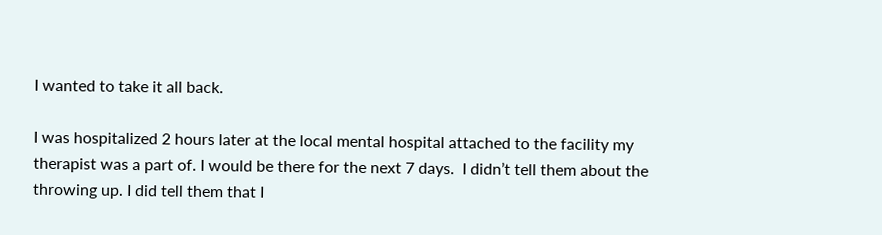I wanted to take it all back.

I was hospitalized 2 hours later at the local mental hospital attached to the facility my therapist was a part of. I would be there for the next 7 days.  I didn’t tell them about the throwing up. I did tell them that I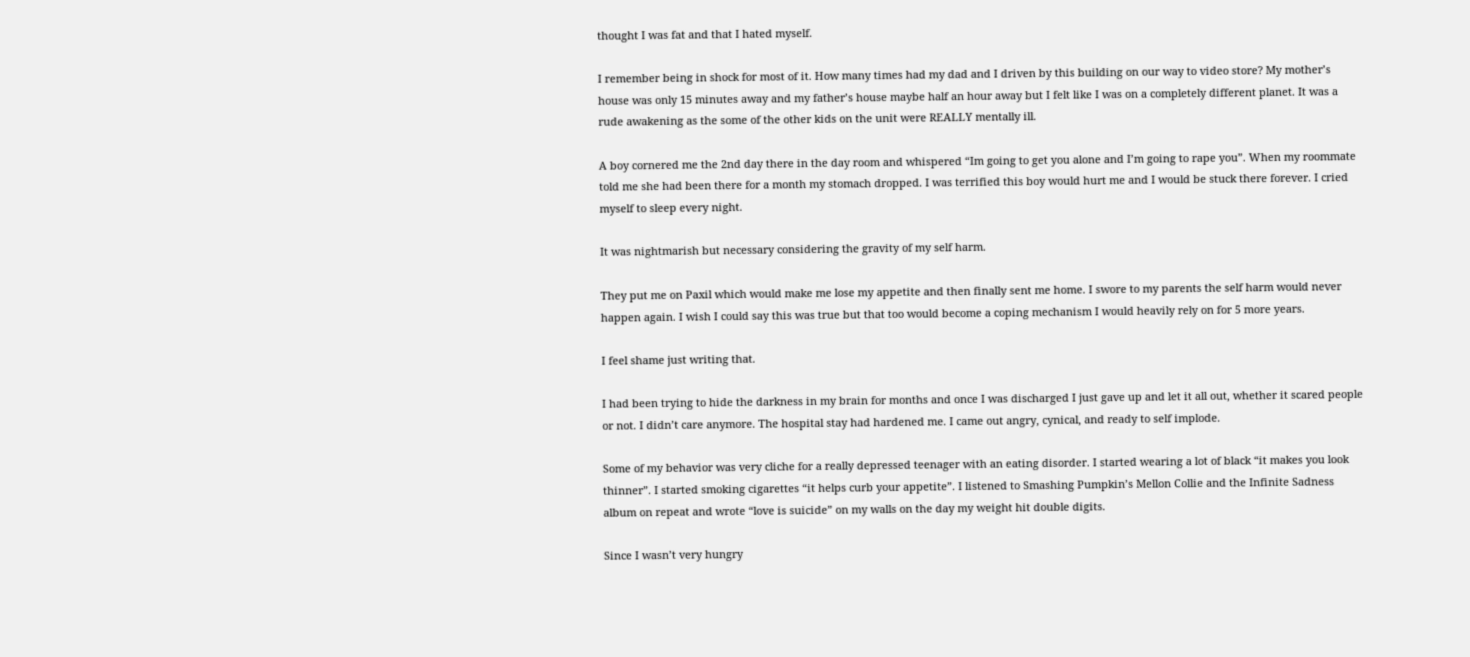thought I was fat and that I hated myself.

I remember being in shock for most of it. How many times had my dad and I driven by this building on our way to video store? My mother’s house was only 15 minutes away and my father’s house maybe half an hour away but I felt like I was on a completely different planet. It was a rude awakening as the some of the other kids on the unit were REALLY mentally ill.

A boy cornered me the 2nd day there in the day room and whispered “Im going to get you alone and I’m going to rape you”. When my roommate told me she had been there for a month my stomach dropped. I was terrified this boy would hurt me and I would be stuck there forever. I cried myself to sleep every night.

It was nightmarish but necessary considering the gravity of my self harm.

They put me on Paxil which would make me lose my appetite and then finally sent me home. I swore to my parents the self harm would never happen again. I wish I could say this was true but that too would become a coping mechanism I would heavily rely on for 5 more years.

I feel shame just writing that.

I had been trying to hide the darkness in my brain for months and once I was discharged I just gave up and let it all out, whether it scared people or not. I didn’t care anymore. The hospital stay had hardened me. I came out angry, cynical, and ready to self implode.

Some of my behavior was very cliche for a really depressed teenager with an eating disorder. I started wearing a lot of black “it makes you look thinner”. I started smoking cigarettes “it helps curb your appetite”. I listened to Smashing Pumpkin’s Mellon Collie and the Infinite Sadness album on repeat and wrote “love is suicide” on my walls on the day my weight hit double digits.

Since I wasn’t very hungry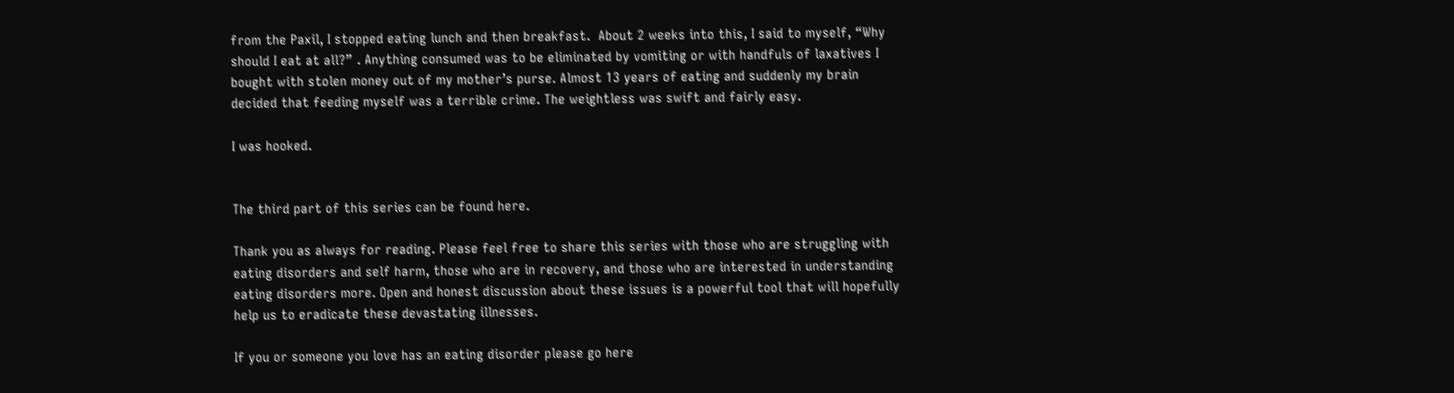from the Paxil, I stopped eating lunch and then breakfast.  About 2 weeks into this, I said to myself, “Why should I eat at all?” . Anything consumed was to be eliminated by vomiting or with handfuls of laxatives I bought with stolen money out of my mother’s purse. Almost 13 years of eating and suddenly my brain decided that feeding myself was a terrible crime. The weightless was swift and fairly easy.

I was hooked.


The third part of this series can be found here.

Thank you as always for reading. Please feel free to share this series with those who are struggling with eating disorders and self harm, those who are in recovery, and those who are interested in understanding eating disorders more. Open and honest discussion about these issues is a powerful tool that will hopefully help us to eradicate these devastating illnesses.

If you or someone you love has an eating disorder please go here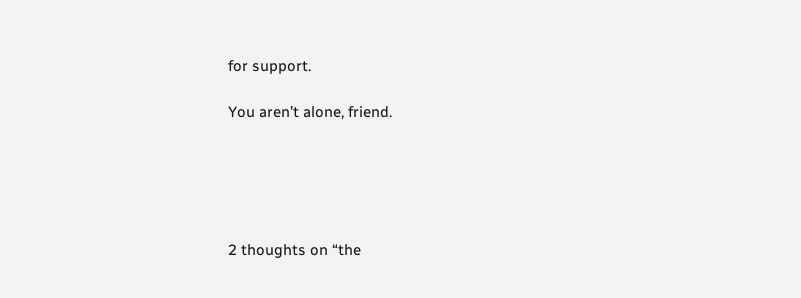for support.

You aren’t alone, friend.





2 thoughts on “the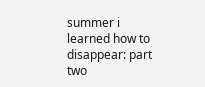summer i learned how to disappear: part two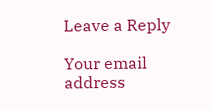Leave a Reply

Your email address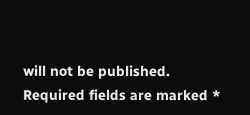will not be published. Required fields are marked *